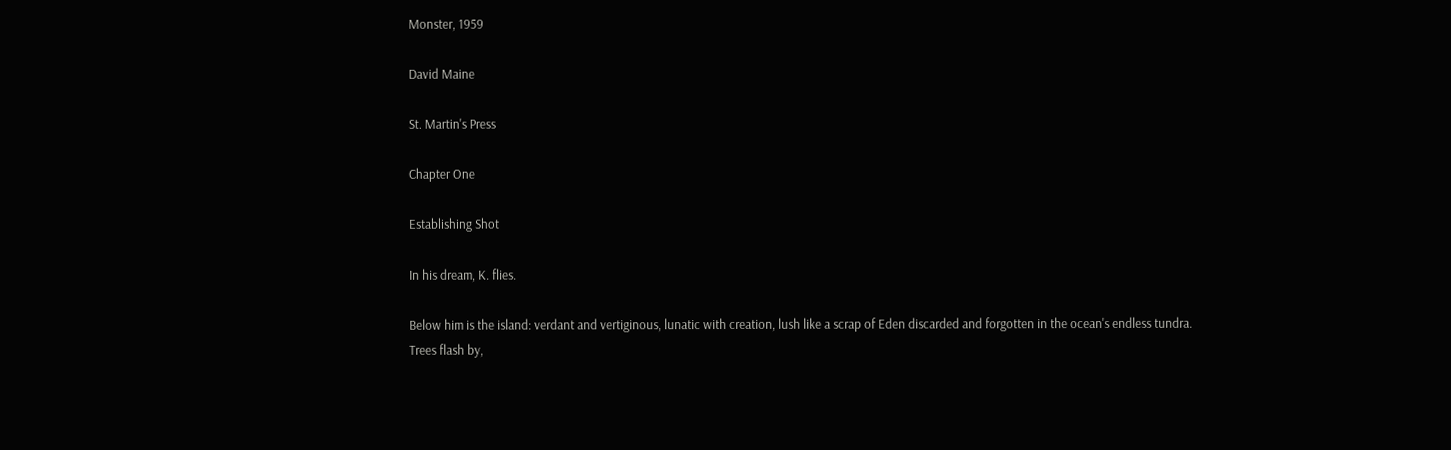Monster, 1959

David Maine

St. Martin's Press

Chapter One

Establishing Shot

In his dream, K. flies.

Below him is the island: verdant and vertiginous, lunatic with creation, lush like a scrap of Eden discarded and forgotten in the ocean's endless tundra. Trees flash by,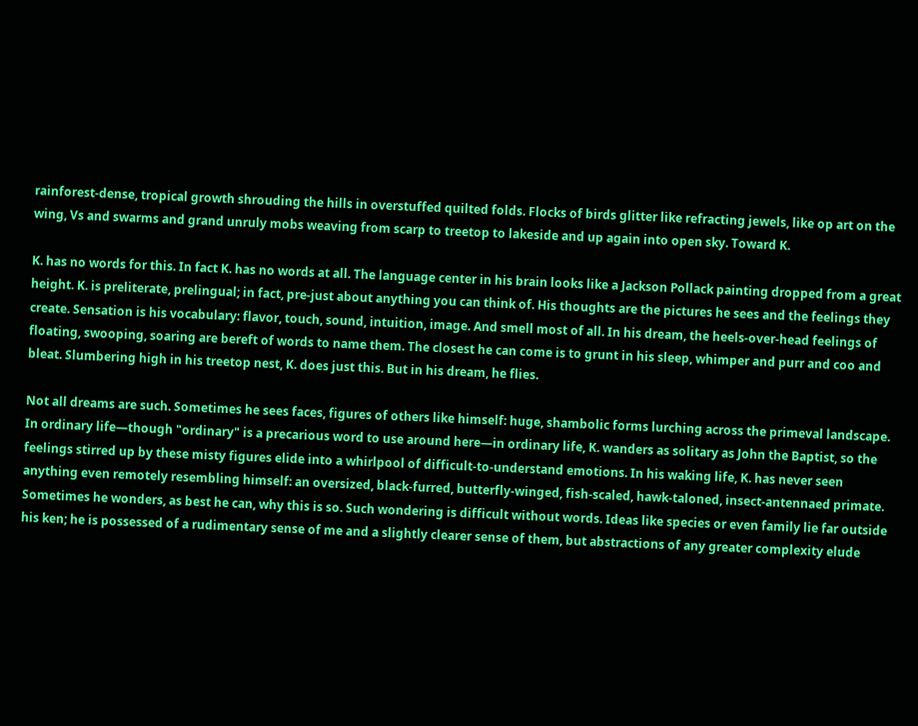rainforest-dense, tropical growth shrouding the hills in overstuffed quilted folds. Flocks of birds glitter like refracting jewels, like op art on the wing, Vs and swarms and grand unruly mobs weaving from scarp to treetop to lakeside and up again into open sky. Toward K.

K. has no words for this. In fact K. has no words at all. The language center in his brain looks like a Jackson Pollack painting dropped from a great height. K. is preliterate, prelingual; in fact, pre-just about anything you can think of. His thoughts are the pictures he sees and the feelings they create. Sensation is his vocabulary: flavor, touch, sound, intuition, image. And smell most of all. In his dream, the heels-over-head feelings of floating, swooping, soaring are bereft of words to name them. The closest he can come is to grunt in his sleep, whimper and purr and coo and bleat. Slumbering high in his treetop nest, K. does just this. But in his dream, he flies.

Not all dreams are such. Sometimes he sees faces, figures of others like himself: huge, shambolic forms lurching across the primeval landscape. In ordinary life—though "ordinary" is a precarious word to use around here—in ordinary life, K. wanders as solitary as John the Baptist, so the feelings stirred up by these misty figures elide into a whirlpool of difficult-to-understand emotions. In his waking life, K. has never seen anything even remotely resembling himself: an oversized, black-furred, butterfly-winged, fish-scaled, hawk-taloned, insect-antennaed primate. Sometimes he wonders, as best he can, why this is so. Such wondering is difficult without words. Ideas like species or even family lie far outside his ken; he is possessed of a rudimentary sense of me and a slightly clearer sense of them, but abstractions of any greater complexity elude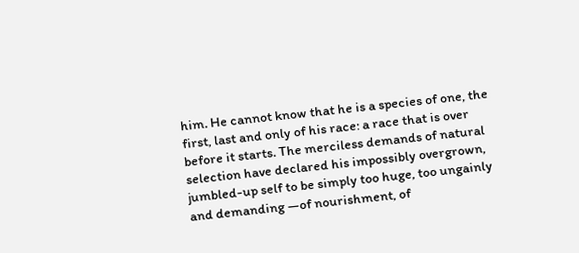him. He cannot know that he is a species of one, the first, last and only of his race: a race that is over before it starts. The merciless demands of natural selection have declared his impossibly overgrown, jumbled-up self to be simply too huge, too ungainly and demanding —of nourishment, of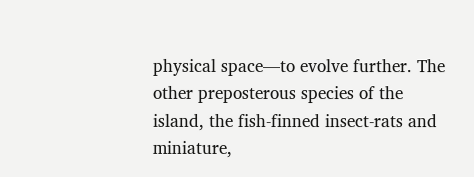physical space—to evolve further. The other preposterous species of the island, the fish-finned insect-rats and miniature,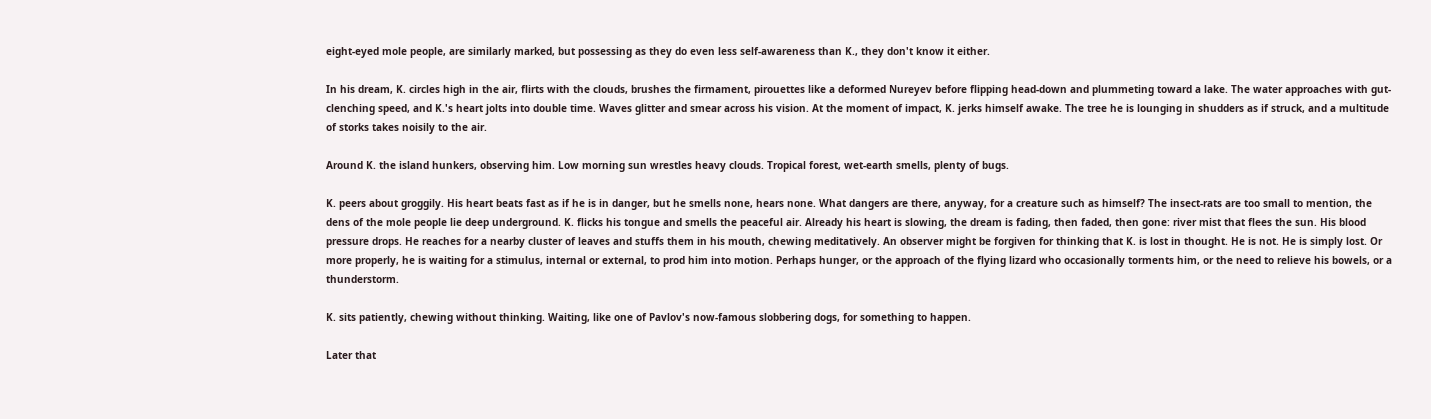eight-eyed mole people, are similarly marked, but possessing as they do even less self-awareness than K., they don't know it either.

In his dream, K. circles high in the air, flirts with the clouds, brushes the firmament, pirouettes like a deformed Nureyev before flipping head-down and plummeting toward a lake. The water approaches with gut-clenching speed, and K.'s heart jolts into double time. Waves glitter and smear across his vision. At the moment of impact, K. jerks himself awake. The tree he is lounging in shudders as if struck, and a multitude of storks takes noisily to the air.

Around K. the island hunkers, observing him. Low morning sun wrestles heavy clouds. Tropical forest, wet-earth smells, plenty of bugs.

K. peers about groggily. His heart beats fast as if he is in danger, but he smells none, hears none. What dangers are there, anyway, for a creature such as himself? The insect-rats are too small to mention, the dens of the mole people lie deep underground. K. flicks his tongue and smells the peaceful air. Already his heart is slowing, the dream is fading, then faded, then gone: river mist that flees the sun. His blood pressure drops. He reaches for a nearby cluster of leaves and stuffs them in his mouth, chewing meditatively. An observer might be forgiven for thinking that K. is lost in thought. He is not. He is simply lost. Or more properly, he is waiting for a stimulus, internal or external, to prod him into motion. Perhaps hunger, or the approach of the flying lizard who occasionally torments him, or the need to relieve his bowels, or a thunderstorm.

K. sits patiently, chewing without thinking. Waiting, like one of Pavlov's now-famous slobbering dogs, for something to happen.

Later that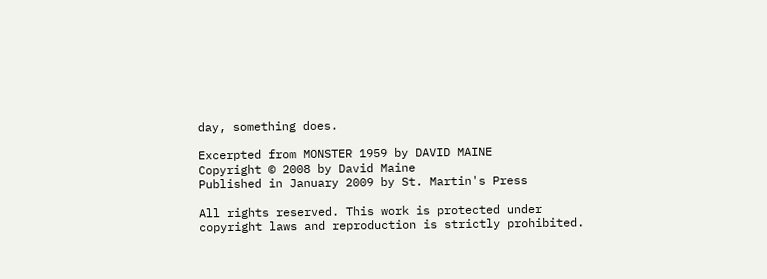day, something does.

Excerpted from MONSTER 1959 by DAVID MAINE
Copyright © 2008 by David Maine
Published in January 2009 by St. Martin's Press

All rights reserved. This work is protected under copyright laws and reproduction is strictly prohibited.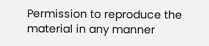Permission to reproduce the material in any manner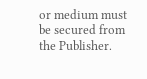or medium must be secured from the Publisher.